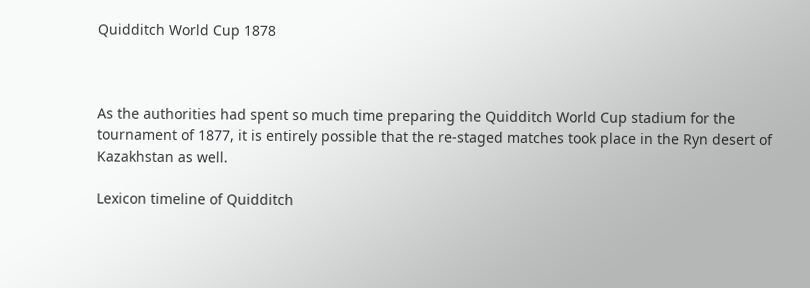Quidditch World Cup 1878



As the authorities had spent so much time preparing the Quidditch World Cup stadium for the tournament of 1877, it is entirely possible that the re-staged matches took place in the Ryn desert of Kazakhstan as well.

Lexicon timeline of Quidditch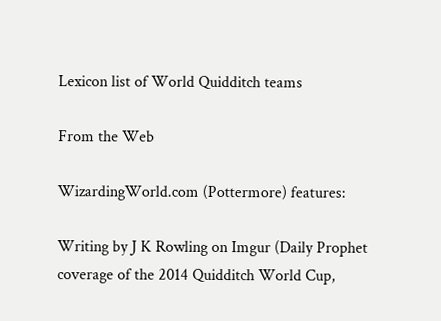Lexicon list of World Quidditch teams

From the Web

WizardingWorld.com (Pottermore) features:

Writing by J K Rowling on Imgur (Daily Prophet coverage of the 2014 Quidditch World Cup,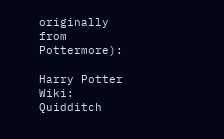originally from Pottermore):

Harry Potter Wiki: Quidditch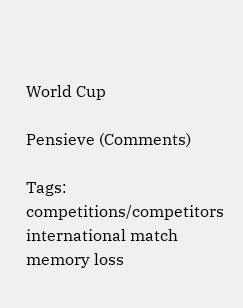World Cup

Pensieve (Comments)

Tags: competitions/competitors international match memory loss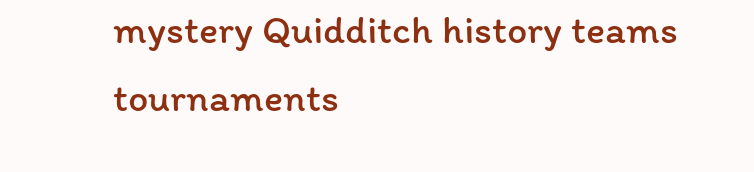mystery Quidditch history teams tournaments